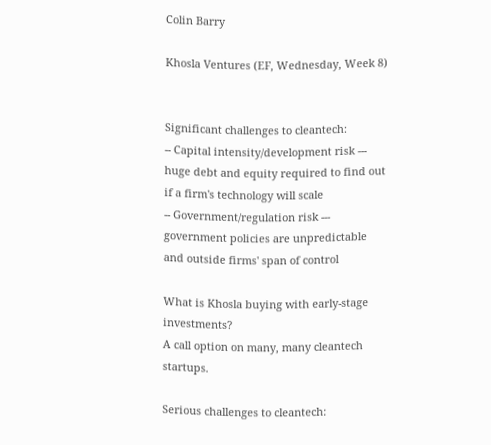Colin Barry

Khosla Ventures (EF, Wednesday, Week 8)


Significant challenges to cleantech:
-- Capital intensity/development risk --- huge debt and equity required to find out if a firm's technology will scale
-- Government/regulation risk --- government policies are unpredictable and outside firms' span of control

What is Khosla buying with early-stage investments?
A call option on many, many cleantech startups.

Serious challenges to cleantech: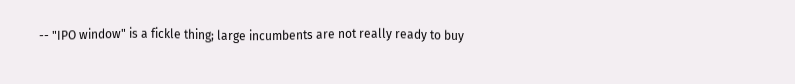-- "IPO window" is a fickle thing; large incumbents are not really ready to buy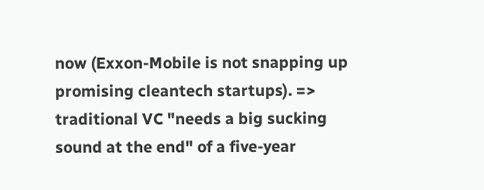now (Exxon-Mobile is not snapping up promising cleantech startups). => traditional VC "needs a big sucking sound at the end" of a five-year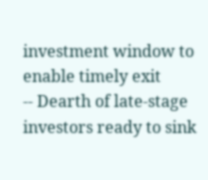investment window to enable timely exit
-- Dearth of late-stage investors ready to sink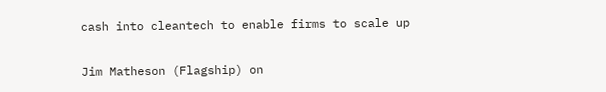cash into cleantech to enable firms to scale up

Jim Matheson (Flagship) on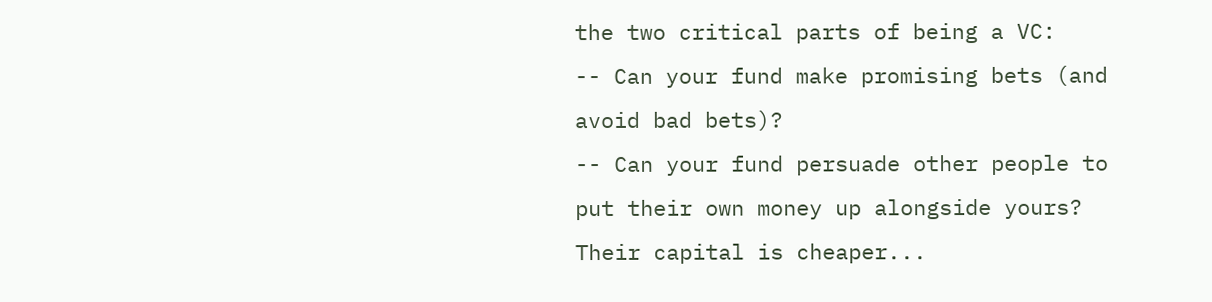the two critical parts of being a VC:
-- Can your fund make promising bets (and avoid bad bets)?
-- Can your fund persuade other people to put their own money up alongside yours? Their capital is cheaper...